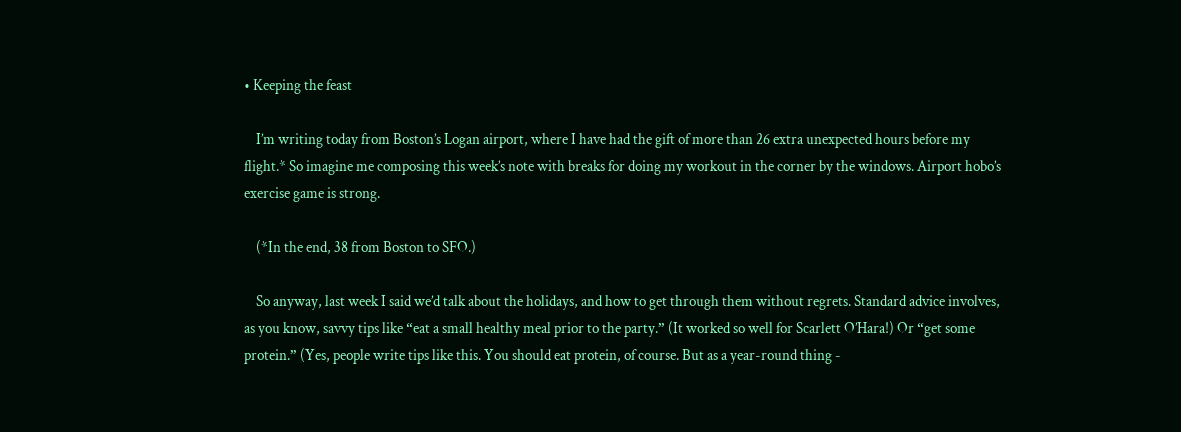• Keeping the feast

    I’m writing today from Boston’s Logan airport, where I have had the gift of more than 26 extra unexpected hours before my flight.* So imagine me composing this week’s note with breaks for doing my workout in the corner by the windows. Airport hobo’s exercise game is strong.

    (*In the end, 38 from Boston to SFO.)

    So anyway, last week I said we’d talk about the holidays, and how to get through them without regrets. Standard advice involves, as you know, savvy tips like “eat a small healthy meal prior to the party.” (It worked so well for Scarlett O’Hara!) Or “get some protein.” (Yes, people write tips like this. You should eat protein, of course. But as a year-round thing -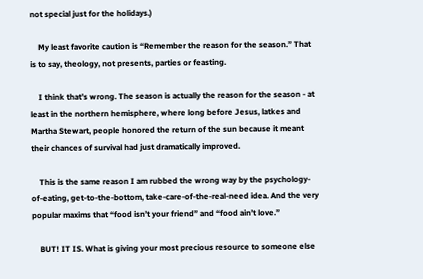not special just for the holidays.)

    My least favorite caution is “Remember the reason for the season.” That is to say, theology, not presents, parties or feasting.

    I think that’s wrong. The season is actually the reason for the season - at least in the northern hemisphere, where long before Jesus, latkes and Martha Stewart, people honored the return of the sun because it meant their chances of survival had just dramatically improved.

    This is the same reason I am rubbed the wrong way by the psychology-of-eating, get-to-the-bottom, take-care-of-the-real-need idea. And the very popular maxims that “food isn’t your friend” and “food ain’t love.”

    BUT! IT IS. What is giving your most precious resource to someone else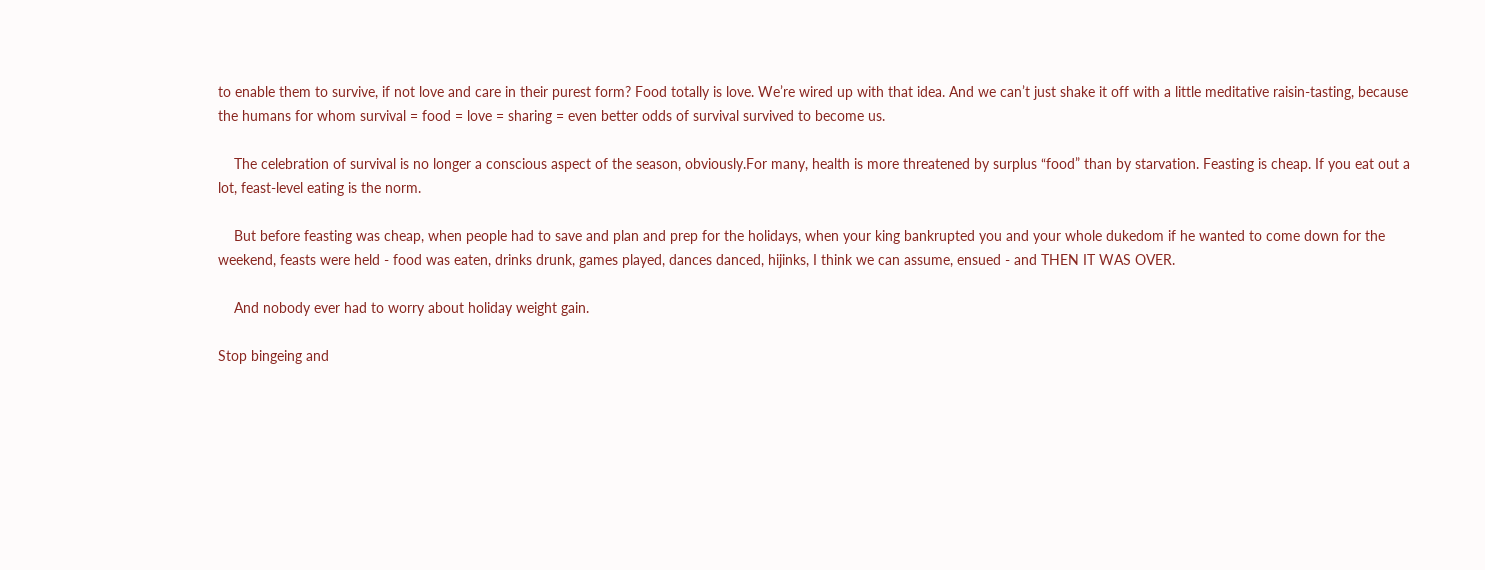to enable them to survive, if not love and care in their purest form? Food totally is love. We’re wired up with that idea. And we can’t just shake it off with a little meditative raisin-tasting, because the humans for whom survival = food = love = sharing = even better odds of survival survived to become us.

    The celebration of survival is no longer a conscious aspect of the season, obviously.For many, health is more threatened by surplus “food” than by starvation. Feasting is cheap. If you eat out a lot, feast-level eating is the norm.

    But before feasting was cheap, when people had to save and plan and prep for the holidays, when your king bankrupted you and your whole dukedom if he wanted to come down for the weekend, feasts were held - food was eaten, drinks drunk, games played, dances danced, hijinks, I think we can assume, ensued - and THEN IT WAS OVER.

    And nobody ever had to worry about holiday weight gain.

Stop bingeing and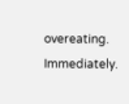overeating. Immediately.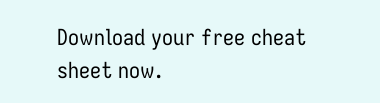Download your free cheat sheet now.